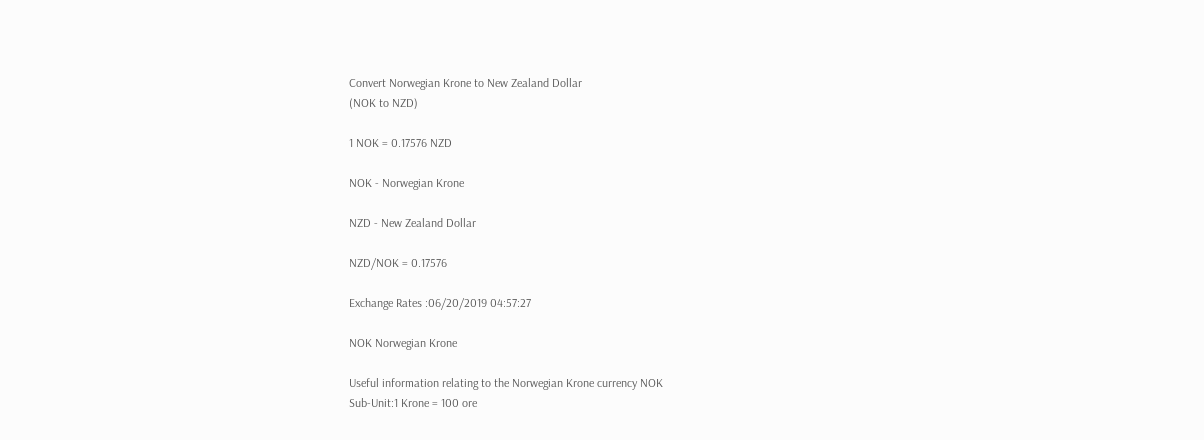Convert Norwegian Krone to New Zealand Dollar
(NOK to NZD)

1 NOK = 0.17576 NZD

NOK - Norwegian Krone

NZD - New Zealand Dollar

NZD/NOK = 0.17576

Exchange Rates :06/20/2019 04:57:27

NOK Norwegian Krone

Useful information relating to the Norwegian Krone currency NOK
Sub-Unit:1 Krone = 100 ore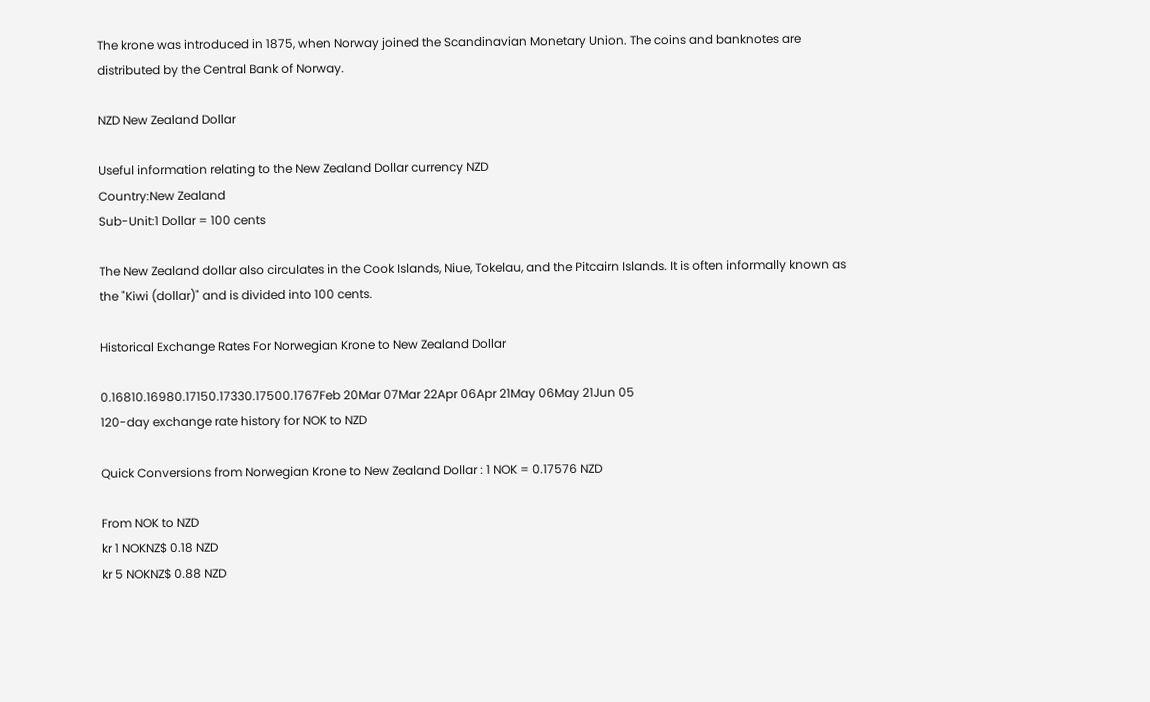The krone was introduced in 1875, when Norway joined the Scandinavian Monetary Union. The coins and banknotes are distributed by the Central Bank of Norway.

NZD New Zealand Dollar

Useful information relating to the New Zealand Dollar currency NZD
Country:New Zealand
Sub-Unit:1 Dollar = 100 cents

The New Zealand dollar also circulates in the Cook Islands, Niue, Tokelau, and the Pitcairn Islands. It is often informally known as the "Kiwi (dollar)" and is divided into 100 cents.

Historical Exchange Rates For Norwegian Krone to New Zealand Dollar

0.16810.16980.17150.17330.17500.1767Feb 20Mar 07Mar 22Apr 06Apr 21May 06May 21Jun 05
120-day exchange rate history for NOK to NZD

Quick Conversions from Norwegian Krone to New Zealand Dollar : 1 NOK = 0.17576 NZD

From NOK to NZD
kr 1 NOKNZ$ 0.18 NZD
kr 5 NOKNZ$ 0.88 NZD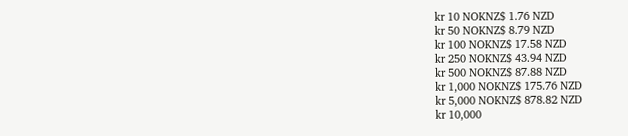kr 10 NOKNZ$ 1.76 NZD
kr 50 NOKNZ$ 8.79 NZD
kr 100 NOKNZ$ 17.58 NZD
kr 250 NOKNZ$ 43.94 NZD
kr 500 NOKNZ$ 87.88 NZD
kr 1,000 NOKNZ$ 175.76 NZD
kr 5,000 NOKNZ$ 878.82 NZD
kr 10,000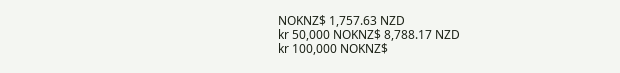NOKNZ$ 1,757.63 NZD
kr 50,000 NOKNZ$ 8,788.17 NZD
kr 100,000 NOKNZ$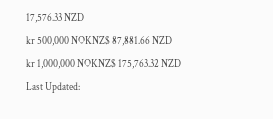17,576.33 NZD
kr 500,000 NOKNZ$ 87,881.66 NZD
kr 1,000,000 NOKNZ$ 175,763.32 NZD
Last Updated: